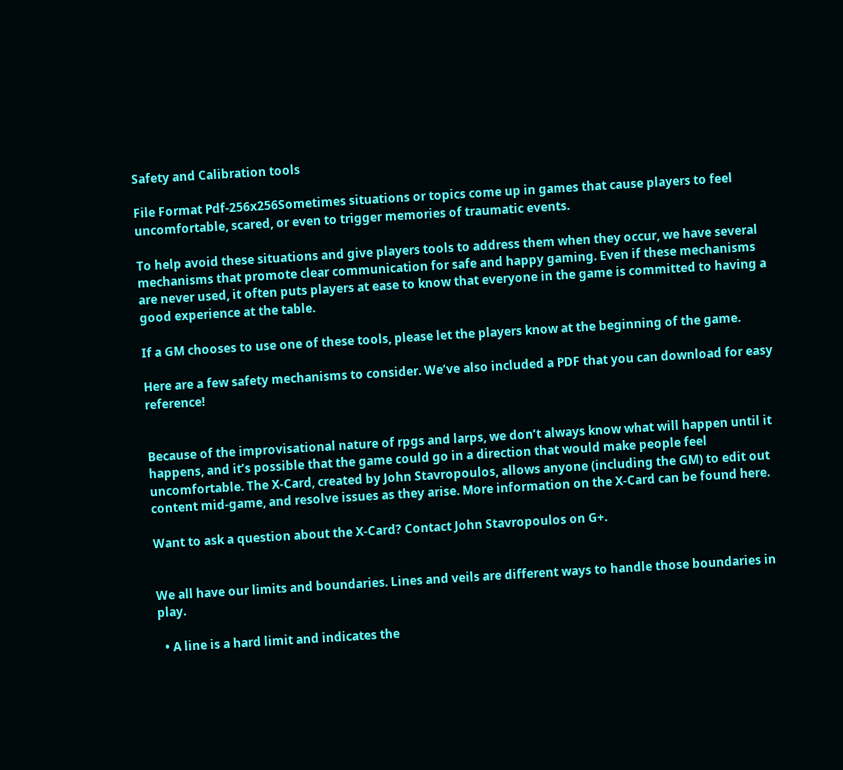Safety and Calibration tools

File Format Pdf-256x256Sometimes situations or topics come up in games that cause players to feel uncomfortable, scared, or even to trigger memories of traumatic events.

To help avoid these situations and give players tools to address them when they occur, we have several mechanisms that promote clear communication for safe and happy gaming. Even if these mechanisms are never used, it often puts players at ease to know that everyone in the game is committed to having a good experience at the table.

If a GM chooses to use one of these tools, please let the players know at the beginning of the game.

Here are a few safety mechanisms to consider. We’ve also included a PDF that you can download for easy reference!


Because of the improvisational nature of rpgs and larps, we don’t always know what will happen until it happens, and it’s possible that the game could go in a direction that would make people feel uncomfortable. The X-Card, created by John Stavropoulos, allows anyone (including the GM) to edit out content mid-game, and resolve issues as they arise. More information on the X-Card can be found here.

Want to ask a question about the X-Card? Contact John Stavropoulos on G+.


We all have our limits and boundaries. Lines and veils are different ways to handle those boundaries in play.

  • A line is a hard limit and indicates the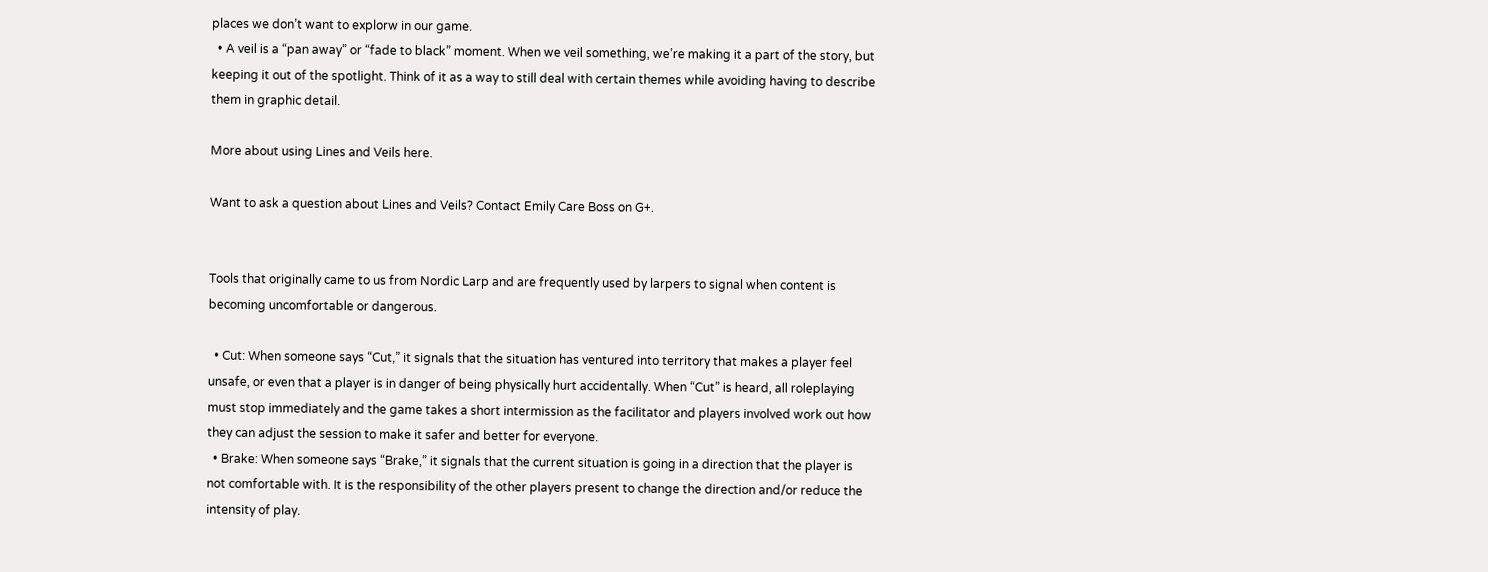places we don’t want to explorw in our game.
  • A veil is a “pan away” or “fade to black” moment. When we veil something, we’re making it a part of the story, but keeping it out of the spotlight. Think of it as a way to still deal with certain themes while avoiding having to describe them in graphic detail.

More about using Lines and Veils here.

Want to ask a question about Lines and Veils? Contact Emily Care Boss on G+.


Tools that originally came to us from Nordic Larp and are frequently used by larpers to signal when content is becoming uncomfortable or dangerous.

  • Cut: When someone says “Cut,” it signals that the situation has ventured into territory that makes a player feel unsafe, or even that a player is in danger of being physically hurt accidentally. When “Cut” is heard, all roleplaying must stop immediately and the game takes a short intermission as the facilitator and players involved work out how they can adjust the session to make it safer and better for everyone.
  • Brake: When someone says “Brake,” it signals that the current situation is going in a direction that the player is not comfortable with. It is the responsibility of the other players present to change the direction and/or reduce the intensity of play.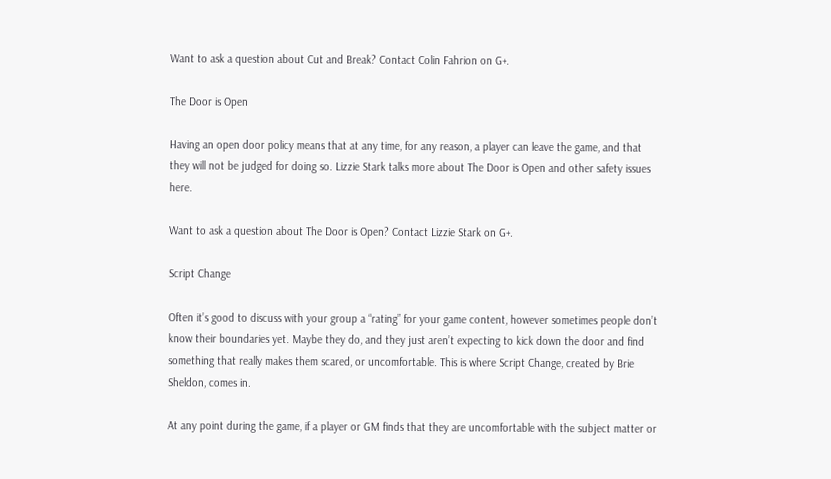Want to ask a question about Cut and Break? Contact Colin Fahrion on G+.

The Door is Open

Having an open door policy means that at any time, for any reason, a player can leave the game, and that they will not be judged for doing so. Lizzie Stark talks more about The Door is Open and other safety issues here.

Want to ask a question about The Door is Open? Contact Lizzie Stark on G+.

Script Change

Often it’s good to discuss with your group a “rating” for your game content, however sometimes people don’t know their boundaries yet. Maybe they do, and they just aren’t expecting to kick down the door and find something that really makes them scared, or uncomfortable. This is where Script Change, created by Brie Sheldon, comes in.

At any point during the game, if a player or GM finds that they are uncomfortable with the subject matter or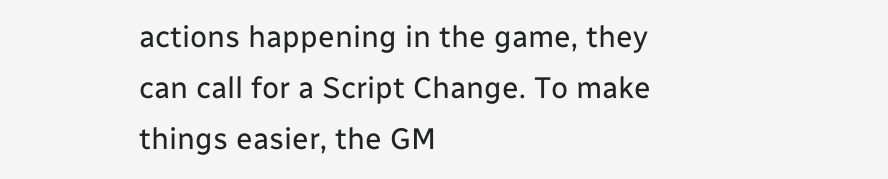actions happening in the game, they can call for a Script Change. To make things easier, the GM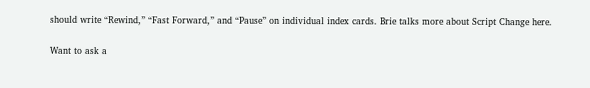should write “Rewind,” “Fast Forward,” and “Pause” on individual index cards. Brie talks more about Script Change here.

Want to ask a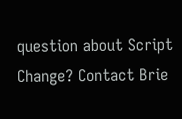question about Script Change? Contact Brie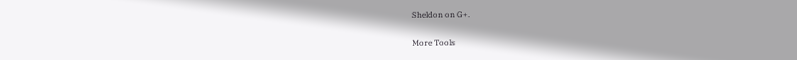Sheldon on G+.

More Tools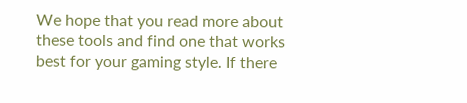We hope that you read more about these tools and find one that works best for your gaming style. If there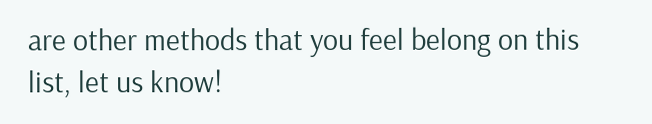are other methods that you feel belong on this list, let us know!